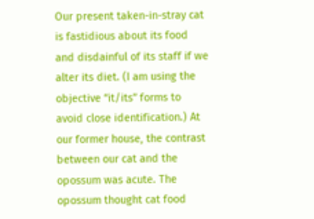Our present taken-in-stray cat is fastidious about its food and disdainful of its staff if we alter its diet. (I am using the objective “it/its” forms to avoid close identification.) At our former house, the contrast between our cat and the opossum was acute. The opossum thought cat food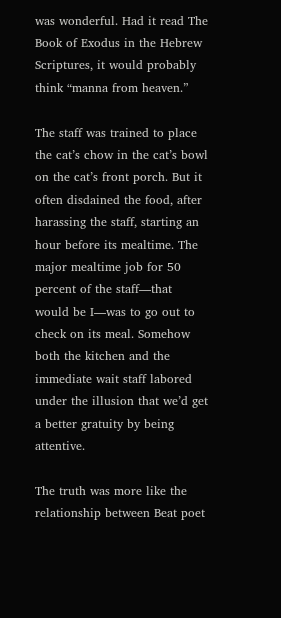was wonderful. Had it read The Book of Exodus in the Hebrew Scriptures, it would probably think “manna from heaven.”

The staff was trained to place the cat’s chow in the cat’s bowl on the cat’s front porch. But it often disdained the food, after harassing the staff, starting an hour before its mealtime. The major mealtime job for 50 percent of the staff—that would be I—was to go out to check on its meal. Somehow both the kitchen and the immediate wait staff labored under the illusion that we’d get a better gratuity by being attentive.

The truth was more like the relationship between Beat poet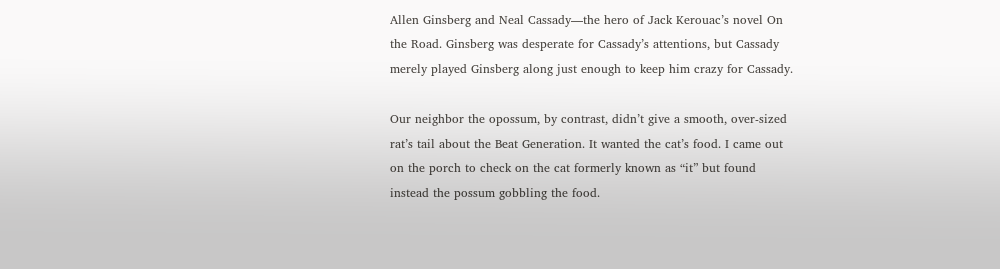Allen Ginsberg and Neal Cassady—the hero of Jack Kerouac’s novel On the Road. Ginsberg was desperate for Cassady’s attentions, but Cassady merely played Ginsberg along just enough to keep him crazy for Cassady.

Our neighbor the opossum, by contrast, didn’t give a smooth, over-sized rat’s tail about the Beat Generation. It wanted the cat’s food. I came out on the porch to check on the cat formerly known as “it” but found instead the possum gobbling the food.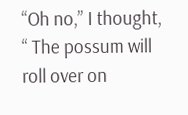“Oh no,” I thought, “ The possum will roll over on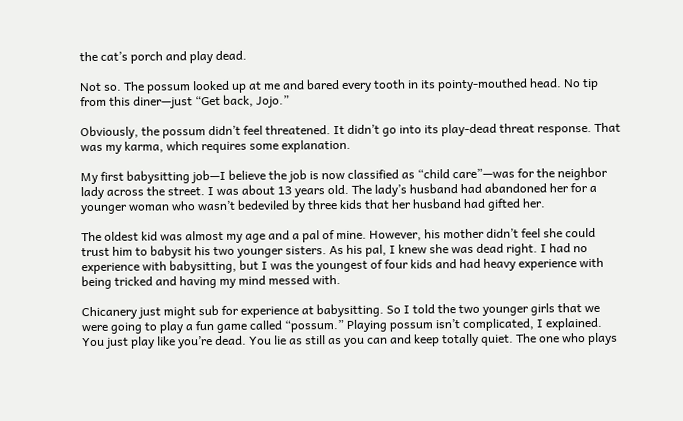the cat’s porch and play dead.

Not so. The possum looked up at me and bared every tooth in its pointy-mouthed head. No tip from this diner—just “Get back, Jojo.”

Obviously, the possum didn’t feel threatened. It didn’t go into its play-dead threat response. That was my karma, which requires some explanation.

My first babysitting job—I believe the job is now classified as “child care”—was for the neighbor lady across the street. I was about 13 years old. The lady’s husband had abandoned her for a younger woman who wasn’t bedeviled by three kids that her husband had gifted her.

The oldest kid was almost my age and a pal of mine. However, his mother didn’t feel she could trust him to babysit his two younger sisters. As his pal, I knew she was dead right. I had no experience with babysitting, but I was the youngest of four kids and had heavy experience with being tricked and having my mind messed with.

Chicanery just might sub for experience at babysitting. So I told the two younger girls that we were going to play a fun game called “possum.” Playing possum isn’t complicated, I explained. You just play like you’re dead. You lie as still as you can and keep totally quiet. The one who plays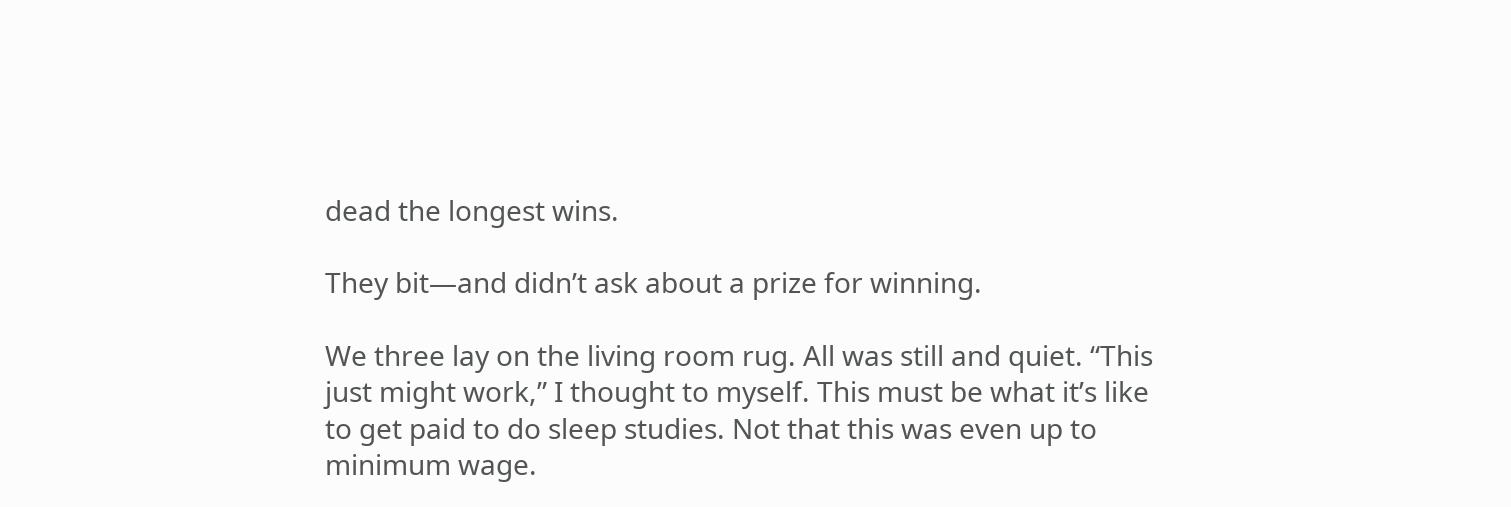dead the longest wins.

They bit—and didn’t ask about a prize for winning.

We three lay on the living room rug. All was still and quiet. “This just might work,” I thought to myself. This must be what it’s like to get paid to do sleep studies. Not that this was even up to minimum wage.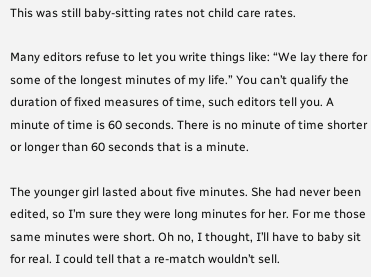This was still baby-sitting rates not child care rates.

Many editors refuse to let you write things like: “We lay there for some of the longest minutes of my life.” You can’t qualify the duration of fixed measures of time, such editors tell you. A minute of time is 60 seconds. There is no minute of time shorter or longer than 60 seconds that is a minute.

The younger girl lasted about five minutes. She had never been edited, so I’m sure they were long minutes for her. For me those same minutes were short. Oh no, I thought, I’ll have to baby sit for real. I could tell that a re-match wouldn’t sell.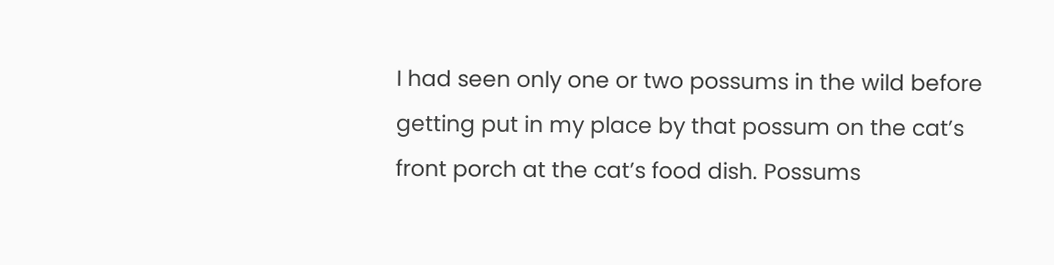I had seen only one or two possums in the wild before getting put in my place by that possum on the cat’s front porch at the cat’s food dish. Possums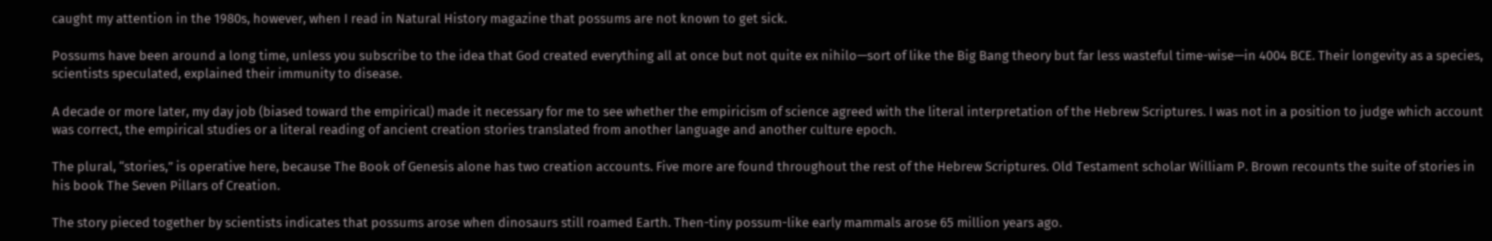caught my attention in the 1980s, however, when I read in Natural History magazine that possums are not known to get sick.

Possums have been around a long time, unless you subscribe to the idea that God created everything all at once but not quite ex nihilo—sort of like the Big Bang theory but far less wasteful time-wise—in 4004 BCE. Their longevity as a species, scientists speculated, explained their immunity to disease.

A decade or more later, my day job (biased toward the empirical) made it necessary for me to see whether the empiricism of science agreed with the literal interpretation of the Hebrew Scriptures. I was not in a position to judge which account was correct, the empirical studies or a literal reading of ancient creation stories translated from another language and another culture epoch.

The plural, “stories,” is operative here, because The Book of Genesis alone has two creation accounts. Five more are found throughout the rest of the Hebrew Scriptures. Old Testament scholar William P. Brown recounts the suite of stories in his book The Seven Pillars of Creation.

The story pieced together by scientists indicates that possums arose when dinosaurs still roamed Earth. Then-tiny possum-like early mammals arose 65 million years ago.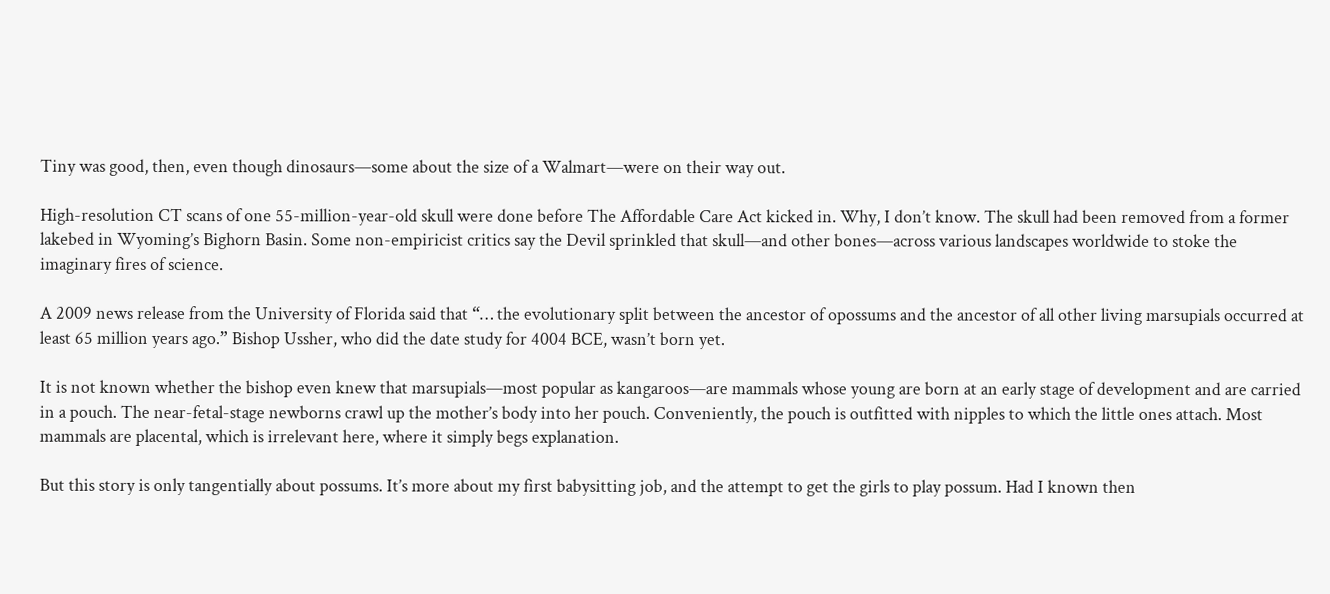Tiny was good, then, even though dinosaurs—some about the size of a Walmart—were on their way out.

High-resolution CT scans of one 55-million-year-old skull were done before The Affordable Care Act kicked in. Why, I don’t know. The skull had been removed from a former lakebed in Wyoming’s Bighorn Basin. Some non-empiricist critics say the Devil sprinkled that skull—and other bones—across various landscapes worldwide to stoke the imaginary fires of science.

A 2009 news release from the University of Florida said that “… the evolutionary split between the ancestor of opossums and the ancestor of all other living marsupials occurred at least 65 million years ago.” Bishop Ussher, who did the date study for 4004 BCE, wasn’t born yet.

It is not known whether the bishop even knew that marsupials—most popular as kangaroos—are mammals whose young are born at an early stage of development and are carried in a pouch. The near-fetal-stage newborns crawl up the mother’s body into her pouch. Conveniently, the pouch is outfitted with nipples to which the little ones attach. Most mammals are placental, which is irrelevant here, where it simply begs explanation.

But this story is only tangentially about possums. It’s more about my first babysitting job, and the attempt to get the girls to play possum. Had I known then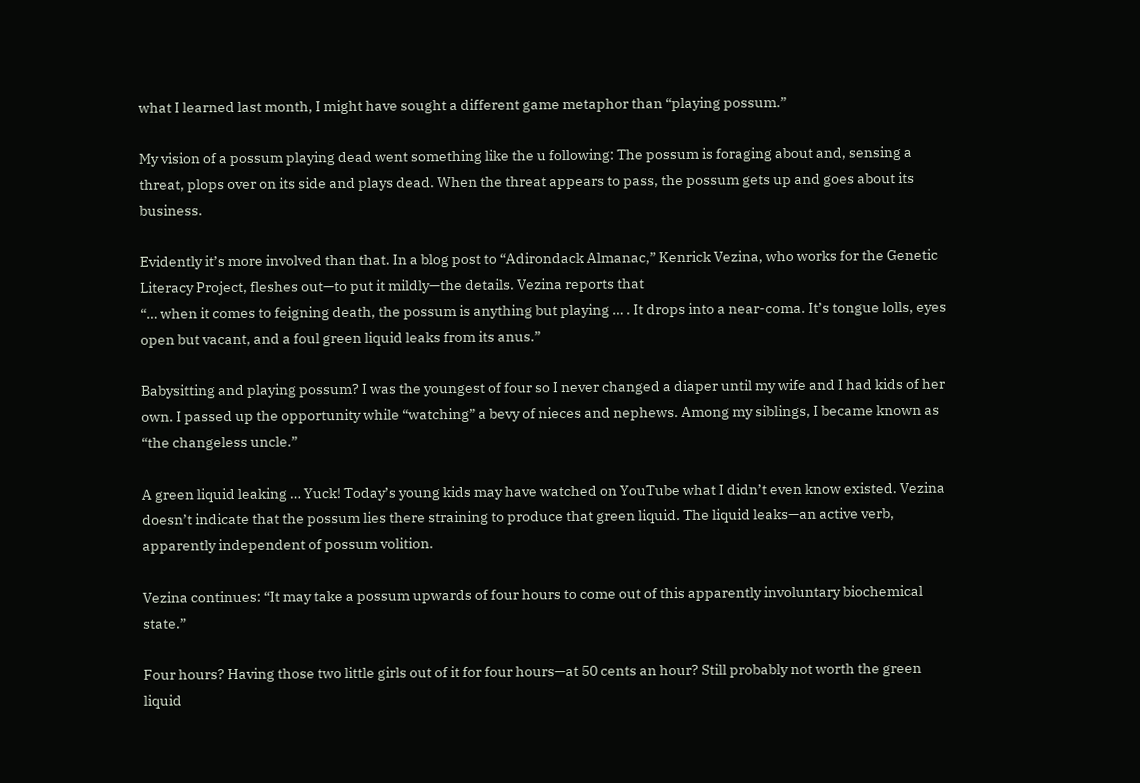what I learned last month, I might have sought a different game metaphor than “playing possum.”

My vision of a possum playing dead went something like the u following: The possum is foraging about and, sensing a threat, plops over on its side and plays dead. When the threat appears to pass, the possum gets up and goes about its business.

Evidently it’s more involved than that. In a blog post to “Adirondack Almanac,” Kenrick Vezina, who works for the Genetic Literacy Project, fleshes out—to put it mildly—the details. Vezina reports that
“… when it comes to feigning death, the possum is anything but playing … . It drops into a near-coma. It’s tongue lolls, eyes open but vacant, and a foul green liquid leaks from its anus.”

Babysitting and playing possum? I was the youngest of four so I never changed a diaper until my wife and I had kids of her own. I passed up the opportunity while “watching” a bevy of nieces and nephews. Among my siblings, I became known as “the changeless uncle.”

A green liquid leaking … Yuck! Today’s young kids may have watched on YouTube what I didn’t even know existed. Vezina doesn’t indicate that the possum lies there straining to produce that green liquid. The liquid leaks—an active verb, apparently independent of possum volition.

Vezina continues: “It may take a possum upwards of four hours to come out of this apparently involuntary biochemical state.”

Four hours? Having those two little girls out of it for four hours—at 50 cents an hour? Still probably not worth the green liquid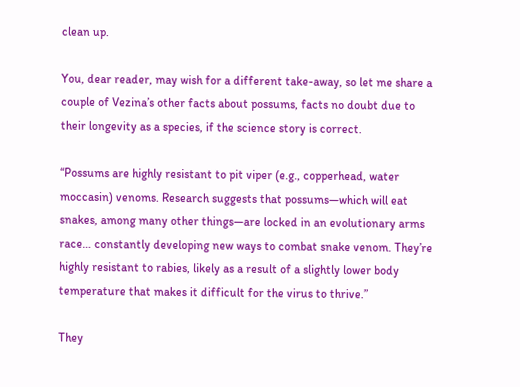clean up.

You, dear reader, may wish for a different take-away, so let me share a couple of Vezina’s other facts about possums, facts no doubt due to their longevity as a species, if the science story is correct.

“Possums are highly resistant to pit viper (e.g., copperhead, water moccasin) venoms. Research suggests that possums—which will eat snakes, among many other things—are locked in an evolutionary arms race… constantly developing new ways to combat snake venom. They’re highly resistant to rabies, likely as a result of a slightly lower body temperature that makes it difficult for the virus to thrive.”

They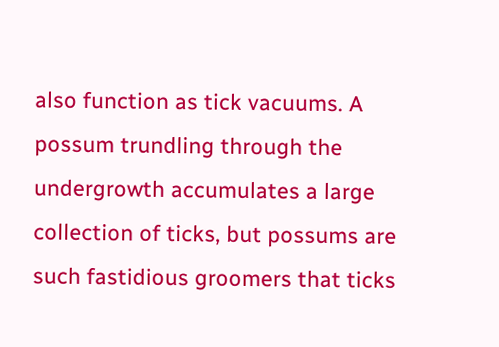also function as tick vacuums. A possum trundling through the undergrowth accumulates a large collection of ticks, but possums are such fastidious groomers that ticks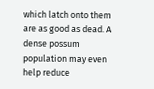which latch onto them are as good as dead. A dense possum population may even help reduce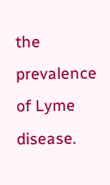the prevalence of Lyme disease.